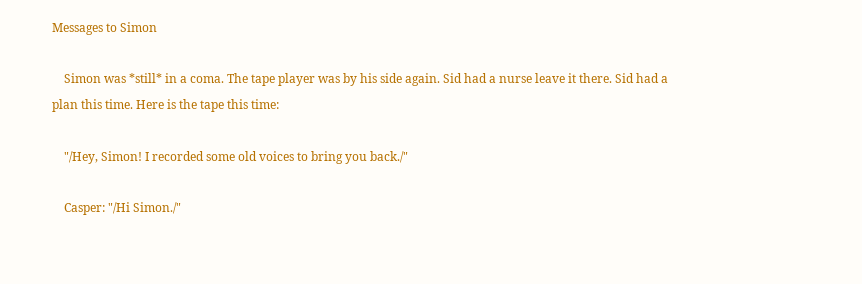Messages to Simon

    Simon was *still* in a coma. The tape player was by his side again. Sid had a nurse leave it there. Sid had a plan this time. Here is the tape this time:

    "/Hey, Simon! I recorded some old voices to bring you back./"

    Casper: "/Hi Simon./"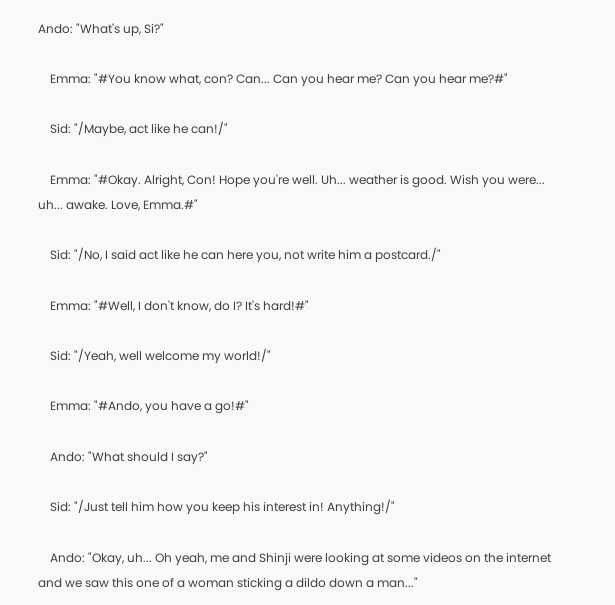Ando: "What's up, Si?"

    Emma: "#You know what, con? Can... Can you hear me? Can you hear me?#"

    Sid: "/Maybe, act like he can!/"

    Emma: "#Okay. Alright, Con! Hope you're well. Uh... weather is good. Wish you were... uh... awake. Love, Emma.#"

    Sid: "/No, I said act like he can here you, not write him a postcard./"

    Emma: "#Well, I don't know, do I? It's hard!#"

    Sid: "/Yeah, well welcome my world!/"

    Emma: "#Ando, you have a go!#"

    Ando: "What should I say?"

    Sid: "/Just tell him how you keep his interest in! Anything!/"

    Ando: "Okay, uh... Oh yeah, me and Shinji were looking at some videos on the internet and we saw this one of a woman sticking a dildo down a man..."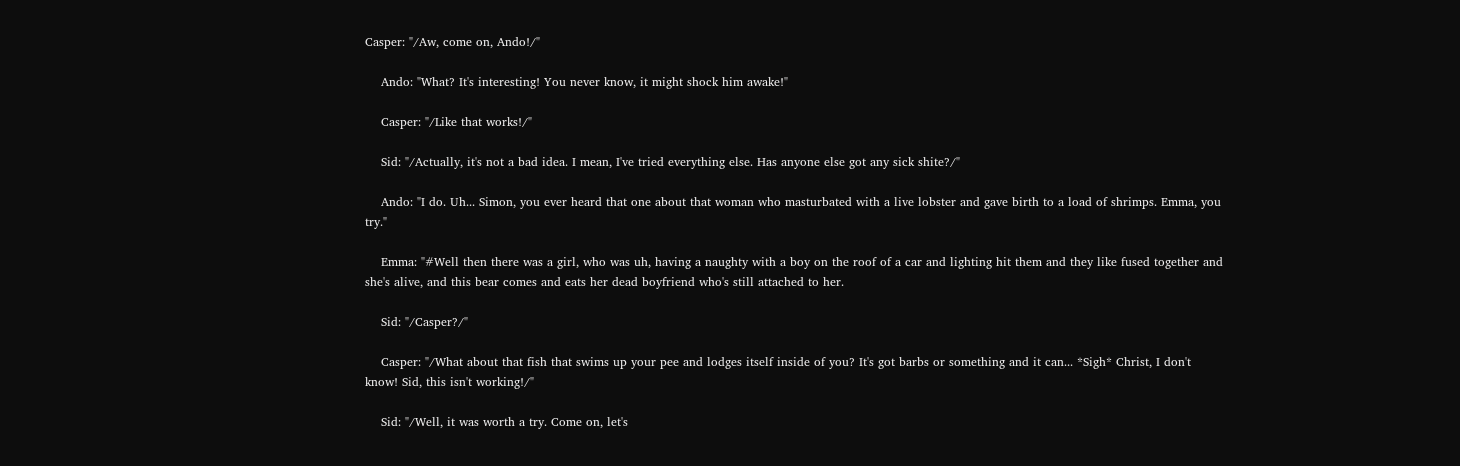Casper: "/Aw, come on, Ando!/"

    Ando: "What? It's interesting! You never know, it might shock him awake!"

    Casper: "/Like that works!/"

    Sid: "/Actually, it's not a bad idea. I mean, I've tried everything else. Has anyone else got any sick shite?/"

    Ando: "I do. Uh... Simon, you ever heard that one about that woman who masturbated with a live lobster and gave birth to a load of shrimps. Emma, you try."

    Emma: "#Well then there was a girl, who was uh, having a naughty with a boy on the roof of a car and lighting hit them and they like fused together and she's alive, and this bear comes and eats her dead boyfriend who's still attached to her.

    Sid: "/Casper?/"

    Casper: "/What about that fish that swims up your pee and lodges itself inside of you? It's got barbs or something and it can... *Sigh* Christ, I don't know! Sid, this isn't working!/"

    Sid: "/Well, it was worth a try. Come on, let's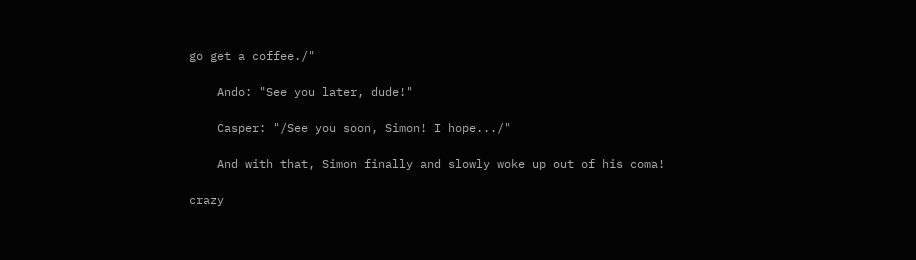go get a coffee./"

    Ando: "See you later, dude!"

    Casper: "/See you soon, Simon! I hope.../"

    And with that, Simon finally and slowly woke up out of his coma!

crazy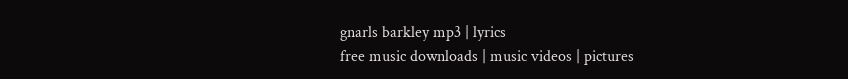gnarls barkley mp3 | lyrics
free music downloads | music videos | pictures